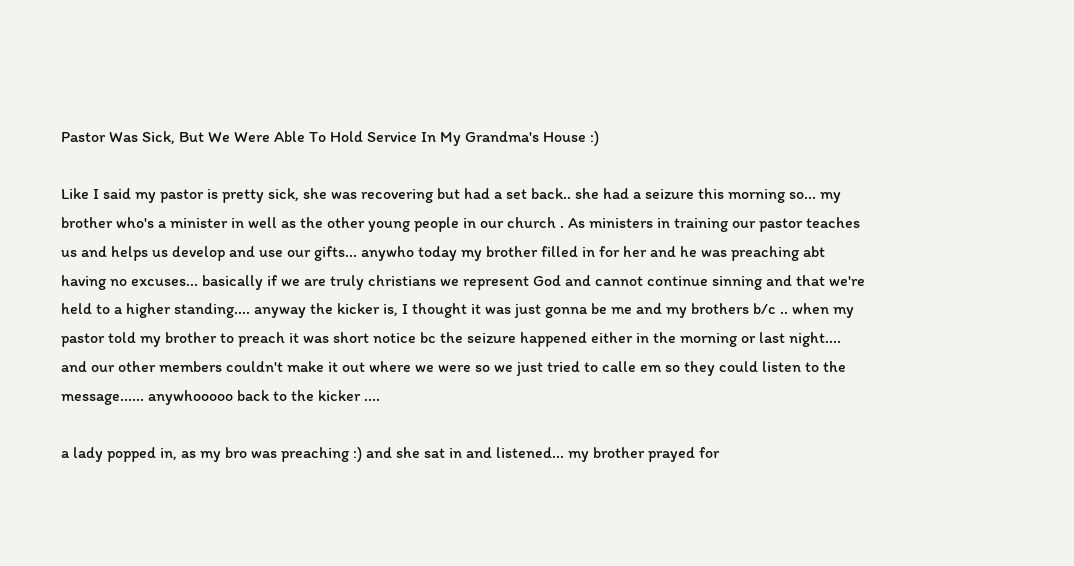Pastor Was Sick, But We Were Able To Hold Service In My Grandma's House :)

Like I said my pastor is pretty sick, she was recovering but had a set back.. she had a seizure this morning so... my brother who's a minister in well as the other young people in our church . As ministers in training our pastor teaches us and helps us develop and use our gifts... anywho today my brother filled in for her and he was preaching abt having no excuses... basically if we are truly christians we represent God and cannot continue sinning and that we're held to a higher standing.... anyway the kicker is, I thought it was just gonna be me and my brothers b/c .. when my pastor told my brother to preach it was short notice bc the seizure happened either in the morning or last night.... and our other members couldn't make it out where we were so we just tried to calle em so they could listen to the message...... anywhooooo back to the kicker ....

a lady popped in, as my bro was preaching :) and she sat in and listened... my brother prayed for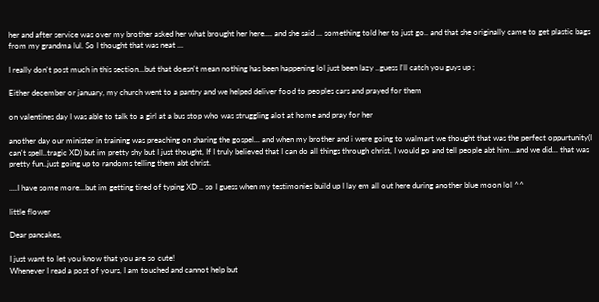her and after service was over my brother asked her what brought her here.... and she said ... something told her to just go.. and that she originally came to get plastic bags from my grandma lul. So I thought that was neat ...

I really don't post much in this section...but that doesn't mean nothing has been happening lol just been lazy ..guess I'll catch you guys up ;

Either december or january, my church went to a pantry and we helped deliver food to peoples cars and prayed for them

on valentines day I was able to talk to a girl at a bus stop who was struggling alot at home and pray for her

another day our minister in training was preaching on sharing the gospel... and when my brother and i were going to walmart we thought that was the perfect oppurtunity(I can't spell..tragic XD) but im pretty shy but I just thought, If I truly believed that I can do all things through christ, I would go and tell people abt him...and we did... that was pretty fun..just going up to randoms telling them abt christ.

....I have some more...but im getting tired of typing XD .. so I guess when my testimonies build up I lay em all out here during another blue moon lol ^^

little flower

Dear pancakes,

I just want to let you know that you are so cute!
Whenever I read a post of yours, I am touched and cannot help but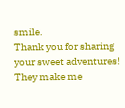smile.
Thank you for sharing your sweet adventures! They make me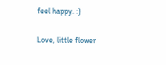feel happy. :)

Love, little flower